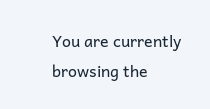You are currently browsing the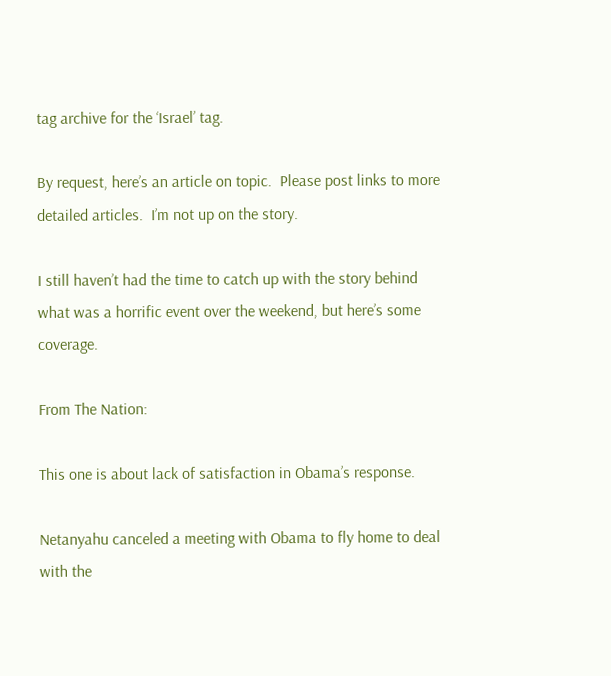tag archive for the ‘Israel’ tag.

By request, here’s an article on topic.  Please post links to more detailed articles.  I’m not up on the story.

I still haven’t had the time to catch up with the story behind what was a horrific event over the weekend, but here’s some coverage.

From The Nation:

This one is about lack of satisfaction in Obama’s response.

Netanyahu canceled a meeting with Obama to fly home to deal with the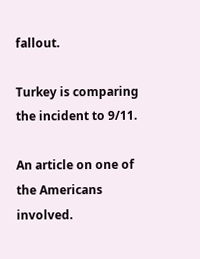fallout.

Turkey is comparing the incident to 9/11.

An article on one of the Americans involved.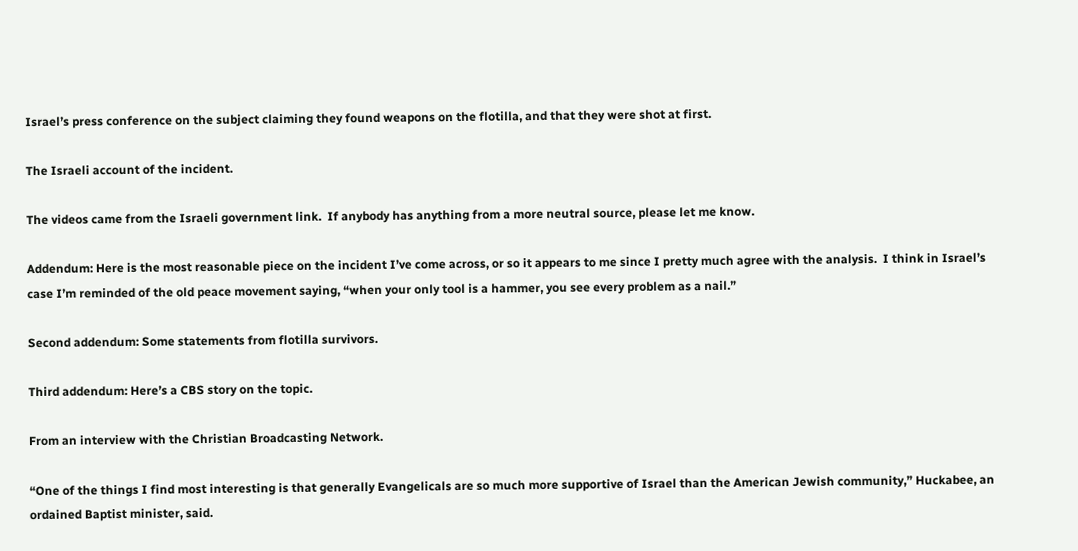Israel’s press conference on the subject claiming they found weapons on the flotilla, and that they were shot at first.

The Israeli account of the incident.

The videos came from the Israeli government link.  If anybody has anything from a more neutral source, please let me know.

Addendum: Here is the most reasonable piece on the incident I’ve come across, or so it appears to me since I pretty much agree with the analysis.  I think in Israel’s case I’m reminded of the old peace movement saying, “when your only tool is a hammer, you see every problem as a nail.”

Second addendum: Some statements from flotilla survivors.

Third addendum: Here’s a CBS story on the topic.

From an interview with the Christian Broadcasting Network.

“One of the things I find most interesting is that generally Evangelicals are so much more supportive of Israel than the American Jewish community,” Huckabee, an ordained Baptist minister, said.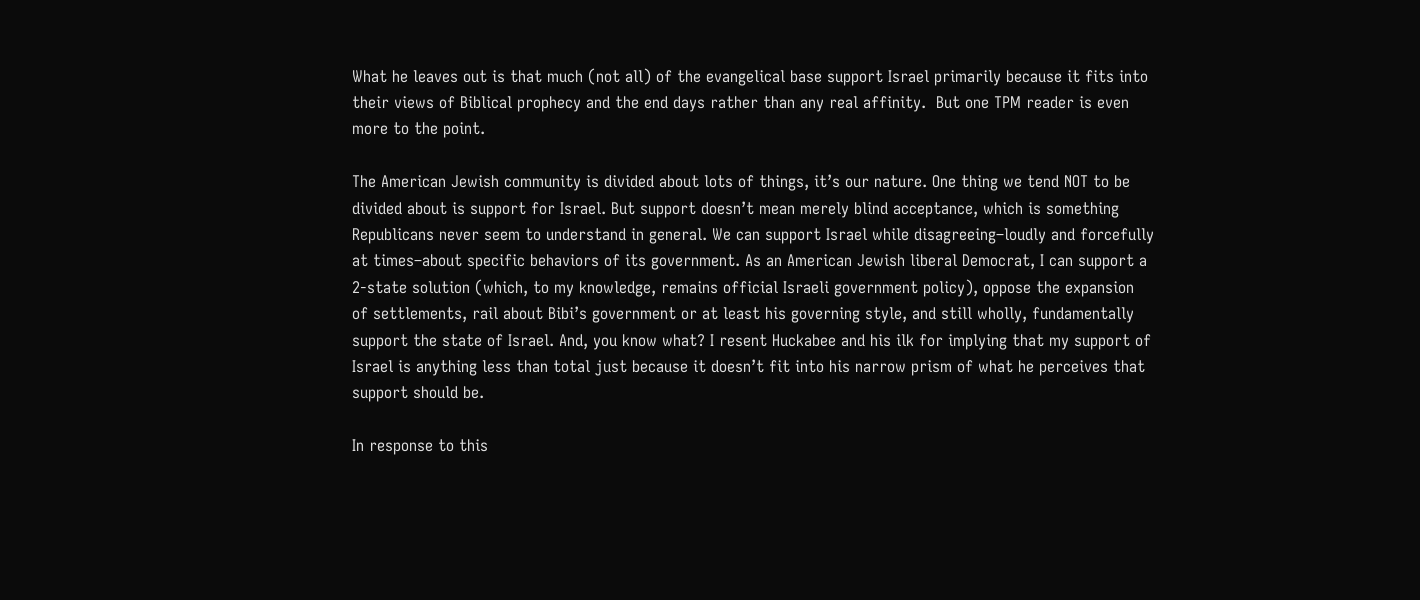What he leaves out is that much (not all) of the evangelical base support Israel primarily because it fits into their views of Biblical prophecy and the end days rather than any real affinity.  But one TPM reader is even more to the point.

The American Jewish community is divided about lots of things, it’s our nature. One thing we tend NOT to be divided about is support for Israel. But support doesn’t mean merely blind acceptance, which is something Republicans never seem to understand in general. We can support Israel while disagreeing–loudly and forcefully at times–about specific behaviors of its government. As an American Jewish liberal Democrat, I can support a 2-state solution (which, to my knowledge, remains official Israeli government policy), oppose the expansion of settlements, rail about Bibi’s government or at least his governing style, and still wholly, fundamentally support the state of Israel. And, you know what? I resent Huckabee and his ilk for implying that my support of Israel is anything less than total just because it doesn’t fit into his narrow prism of what he perceives that support should be.

In response to this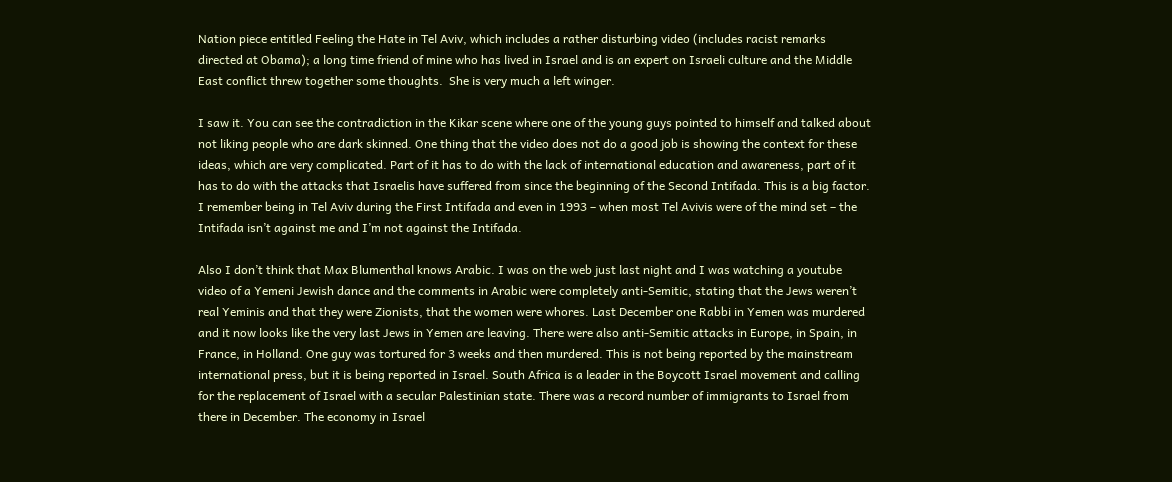Nation piece entitled Feeling the Hate in Tel Aviv, which includes a rather disturbing video (includes racist remarks directed at Obama); a long time friend of mine who has lived in Israel and is an expert on Israeli culture and the Middle East conflict threw together some thoughts.  She is very much a left winger.

I saw it. You can see the contradiction in the Kikar scene where one of the young guys pointed to himself and talked about not liking people who are dark skinned. One thing that the video does not do a good job is showing the context for these ideas, which are very complicated. Part of it has to do with the lack of international education and awareness, part of it has to do with the attacks that Israelis have suffered from since the beginning of the Second Intifada. This is a big factor. I remember being in Tel Aviv during the First Intifada and even in 1993 – when most Tel Avivis were of the mind set – the Intifada isn’t against me and I’m not against the Intifada.

Also I don’t think that Max Blumenthal knows Arabic. I was on the web just last night and I was watching a youtube video of a Yemeni Jewish dance and the comments in Arabic were completely anti-Semitic, stating that the Jews weren’t real Yeminis and that they were Zionists, that the women were whores. Last December one Rabbi in Yemen was murdered and it now looks like the very last Jews in Yemen are leaving. There were also anti-Semitic attacks in Europe, in Spain, in France, in Holland. One guy was tortured for 3 weeks and then murdered. This is not being reported by the mainstream international press, but it is being reported in Israel. South Africa is a leader in the Boycott Israel movement and calling for the replacement of Israel with a secular Palestinian state. There was a record number of immigrants to Israel from there in December. The economy in Israel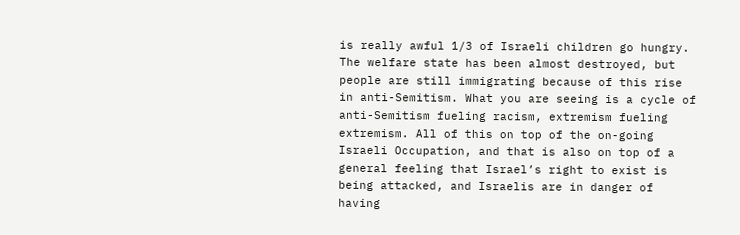is really awful 1/3 of Israeli children go hungry. The welfare state has been almost destroyed, but people are still immigrating because of this rise in anti-Semitism. What you are seeing is a cycle of anti-Semitism fueling racism, extremism fueling extremism. All of this on top of the on-going Israeli Occupation, and that is also on top of a general feeling that Israel’s right to exist is being attacked, and Israelis are in danger of having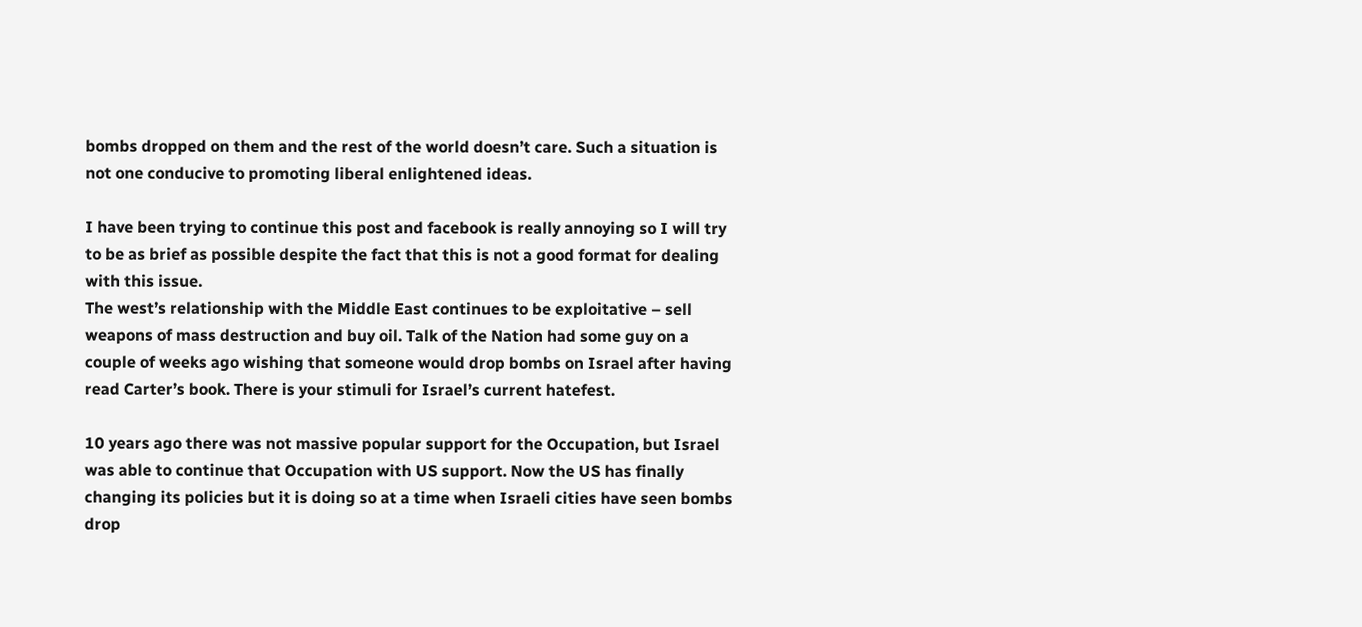bombs dropped on them and the rest of the world doesn’t care. Such a situation is not one conducive to promoting liberal enlightened ideas.

I have been trying to continue this post and facebook is really annoying so I will try to be as brief as possible despite the fact that this is not a good format for dealing with this issue.
The west’s relationship with the Middle East continues to be exploitative – sell weapons of mass destruction and buy oil. Talk of the Nation had some guy on a couple of weeks ago wishing that someone would drop bombs on Israel after having read Carter’s book. There is your stimuli for Israel’s current hatefest.

10 years ago there was not massive popular support for the Occupation, but Israel was able to continue that Occupation with US support. Now the US has finally changing its policies but it is doing so at a time when Israeli cities have seen bombs drop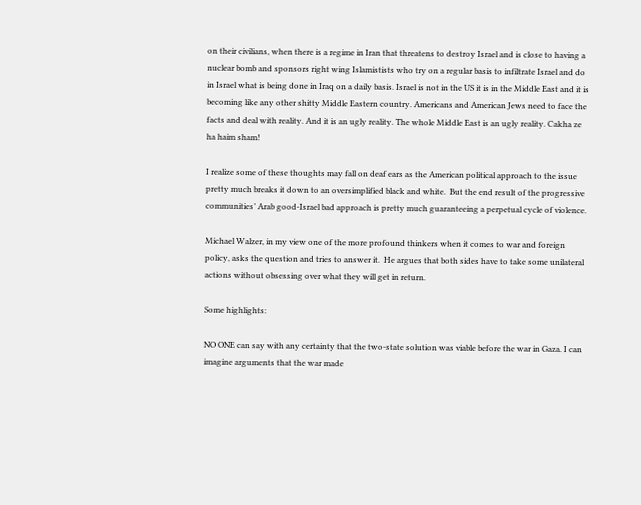on their civilians, when there is a regime in Iran that threatens to destroy Israel and is close to having a nuclear bomb and sponsors right wing Islamistists who try on a regular basis to infiltrate Israel and do in Israel what is being done in Iraq on a daily basis. Israel is not in the US it is in the Middle East and it is becoming like any other shitty Middle Eastern country. Americans and American Jews need to face the facts and deal with reality. And it is an ugly reality. The whole Middle East is an ugly reality. Cakha ze ha haim sham!

I realize some of these thoughts may fall on deaf ears as the American political approach to the issue pretty much breaks it down to an oversimplified black and white.  But the end result of the progressive communities’ Arab good-Israel bad approach is pretty much guaranteeing a perpetual cycle of violence.

Michael Walzer, in my view one of the more profound thinkers when it comes to war and foreign policy, asks the question and tries to answer it.  He argues that both sides have to take some unilateral actions without obsessing over what they will get in return.

Some highlights:

NO ONE can say with any certainty that the two-state solution was viable before the war in Gaza. I can imagine arguments that the war made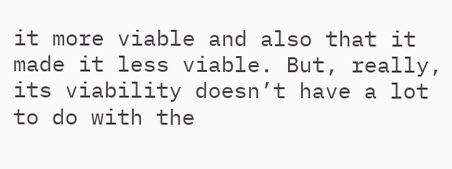it more viable and also that it made it less viable. But, really, its viability doesn’t have a lot to do with the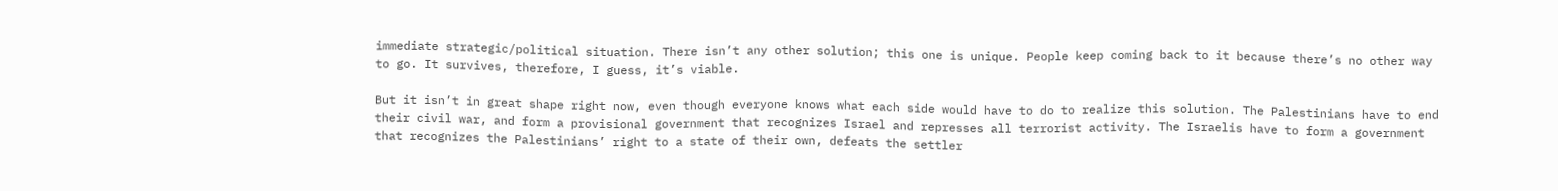immediate strategic/political situation. There isn’t any other solution; this one is unique. People keep coming back to it because there’s no other way to go. It survives, therefore, I guess, it’s viable.

But it isn’t in great shape right now, even though everyone knows what each side would have to do to realize this solution. The Palestinians have to end their civil war, and form a provisional government that recognizes Israel and represses all terrorist activity. The Israelis have to form a government that recognizes the Palestinians’ right to a state of their own, defeats the settler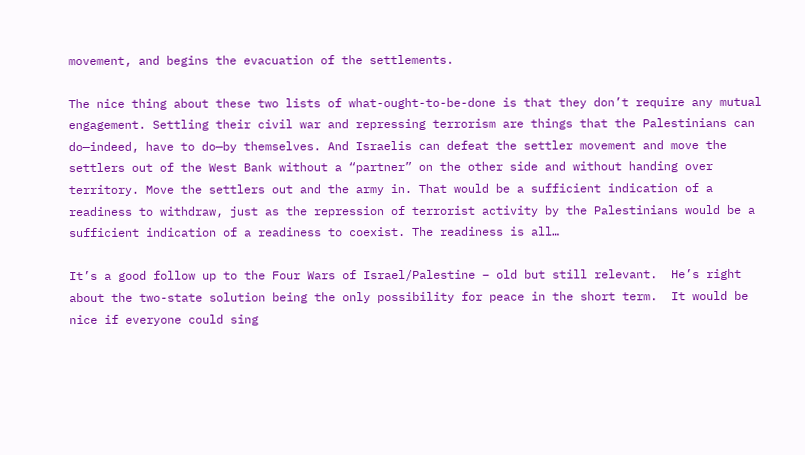movement, and begins the evacuation of the settlements.

The nice thing about these two lists of what-ought-to-be-done is that they don’t require any mutual engagement. Settling their civil war and repressing terrorism are things that the Palestinians can do—indeed, have to do—by themselves. And Israelis can defeat the settler movement and move the settlers out of the West Bank without a “partner” on the other side and without handing over territory. Move the settlers out and the army in. That would be a sufficient indication of a readiness to withdraw, just as the repression of terrorist activity by the Palestinians would be a sufficient indication of a readiness to coexist. The readiness is all…

It’s a good follow up to the Four Wars of Israel/Palestine – old but still relevant.  He’s right about the two-state solution being the only possibility for peace in the short term.  It would be nice if everyone could sing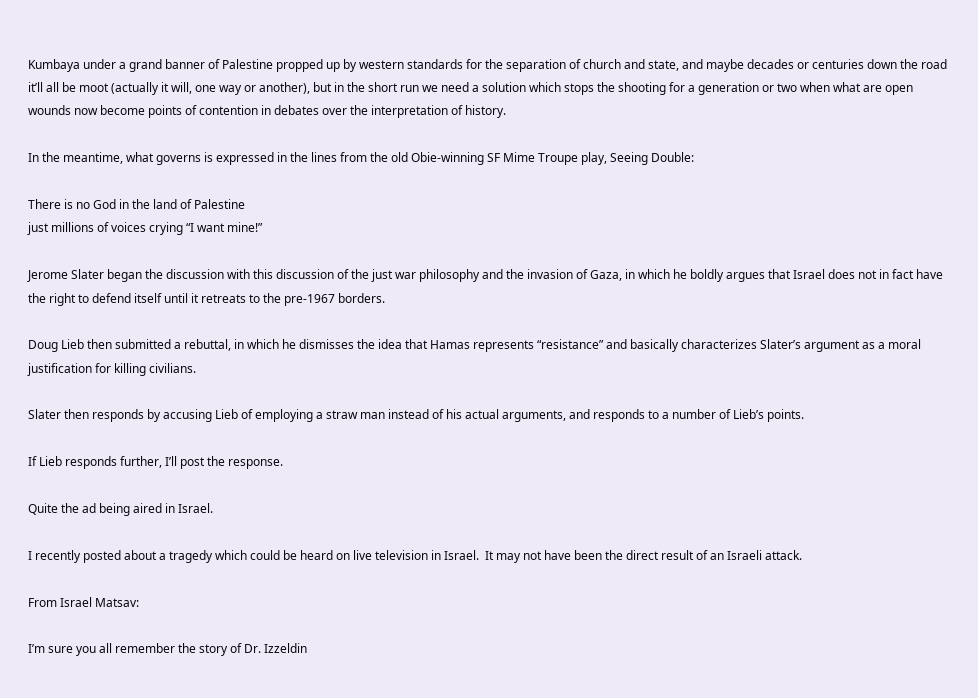Kumbaya under a grand banner of Palestine propped up by western standards for the separation of church and state, and maybe decades or centuries down the road it’ll all be moot (actually it will, one way or another), but in the short run we need a solution which stops the shooting for a generation or two when what are open wounds now become points of contention in debates over the interpretation of history.

In the meantime, what governs is expressed in the lines from the old Obie-winning SF Mime Troupe play, Seeing Double:

There is no God in the land of Palestine
just millions of voices crying “I want mine!”

Jerome Slater began the discussion with this discussion of the just war philosophy and the invasion of Gaza, in which he boldly argues that Israel does not in fact have the right to defend itself until it retreats to the pre-1967 borders.

Doug Lieb then submitted a rebuttal, in which he dismisses the idea that Hamas represents “resistance” and basically characterizes Slater’s argument as a moral justification for killing civilians.

Slater then responds by accusing Lieb of employing a straw man instead of his actual arguments, and responds to a number of Lieb’s points.

If Lieb responds further, I’ll post the response.

Quite the ad being aired in Israel.

I recently posted about a tragedy which could be heard on live television in Israel.  It may not have been the direct result of an Israeli attack.

From Israel Matsav:

I’m sure you all remember the story of Dr. Izzeldin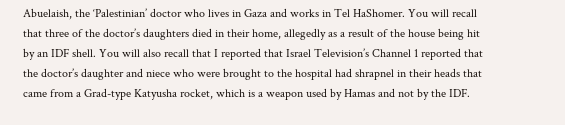Abuelaish, the ‘Palestinian’ doctor who lives in Gaza and works in Tel HaShomer. You will recall that three of the doctor’s daughters died in their home, allegedly as a result of the house being hit by an IDF shell. You will also recall that I reported that Israel Television’s Channel 1 reported that the doctor’s daughter and niece who were brought to the hospital had shrapnel in their heads that came from a Grad-type Katyusha rocket, which is a weapon used by Hamas and not by the IDF.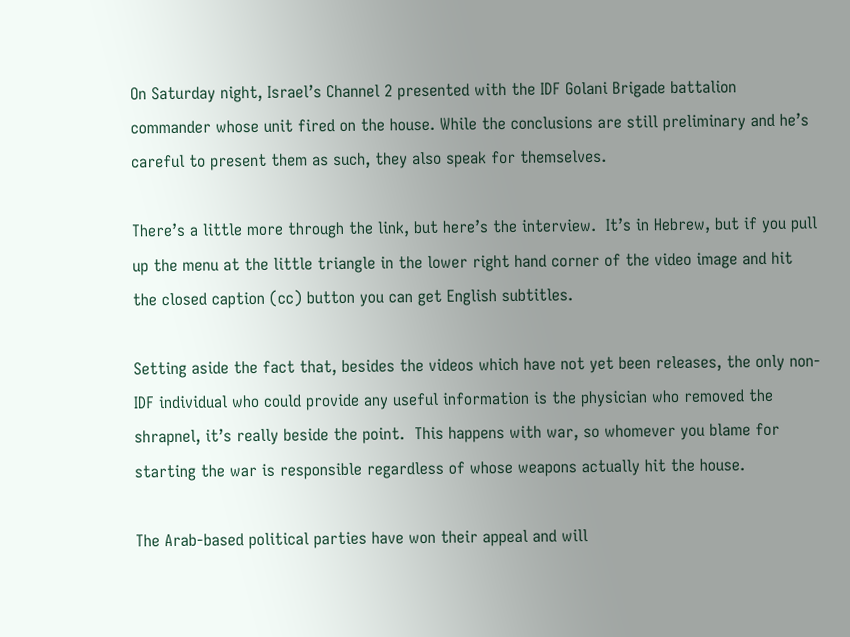On Saturday night, Israel’s Channel 2 presented with the IDF Golani Brigade battalion commander whose unit fired on the house. While the conclusions are still preliminary and he’s careful to present them as such, they also speak for themselves.

There’s a little more through the link, but here’s the interview.  It’s in Hebrew, but if you pull up the menu at the little triangle in the lower right hand corner of the video image and hit the closed caption (cc) button you can get English subtitles.

Setting aside the fact that, besides the videos which have not yet been releases, the only non-IDF individual who could provide any useful information is the physician who removed the shrapnel, it’s really beside the point.  This happens with war, so whomever you blame for starting the war is responsible regardless of whose weapons actually hit the house.

The Arab-based political parties have won their appeal and will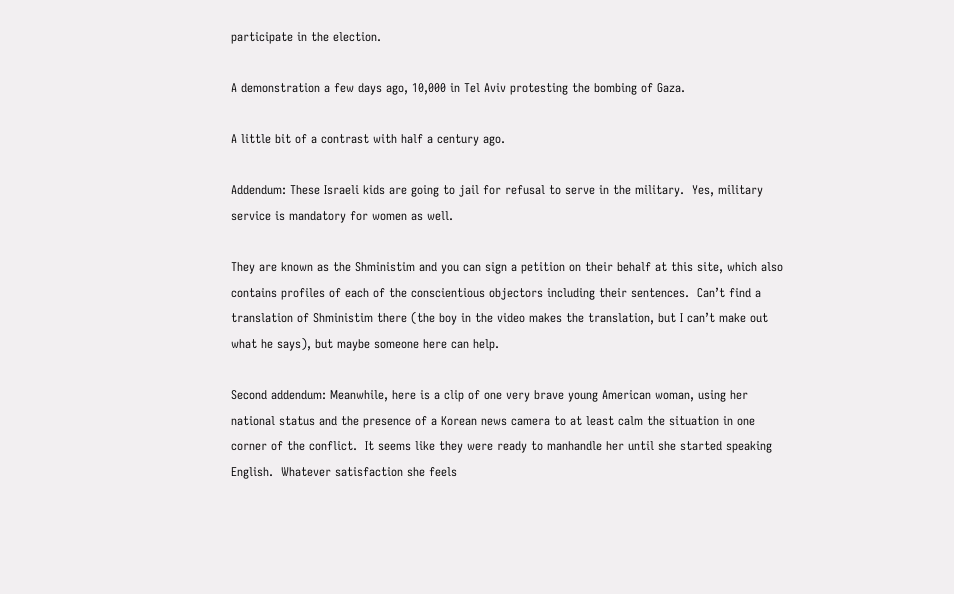participate in the election.

A demonstration a few days ago, 10,000 in Tel Aviv protesting the bombing of Gaza.

A little bit of a contrast with half a century ago.

Addendum: These Israeli kids are going to jail for refusal to serve in the military.  Yes, military service is mandatory for women as well.

They are known as the Shministim and you can sign a petition on their behalf at this site, which also contains profiles of each of the conscientious objectors including their sentences.  Can’t find a translation of Shministim there (the boy in the video makes the translation, but I can’t make out what he says), but maybe someone here can help.

Second addendum: Meanwhile, here is a clip of one very brave young American woman, using her national status and the presence of a Korean news camera to at least calm the situation in one corner of the conflict.  It seems like they were ready to manhandle her until she started speaking English.  Whatever satisfaction she feels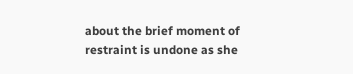about the brief moment of restraint is undone as she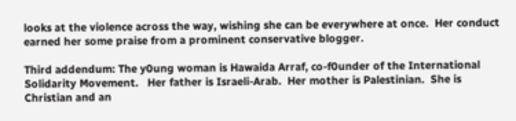looks at the violence across the way, wishing she can be everywhere at once.  Her conduct earned her some praise from a prominent conservative blogger.

Third addendum: The y0ung woman is Hawaida Arraf, co-f0under of the International Solidarity Movement.   Her father is Israeli-Arab.  Her mother is Palestinian.  She is Christian and an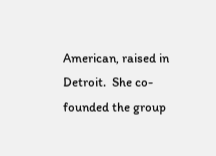American, raised in Detroit.  She co-founded the group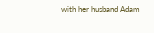with her husband Adam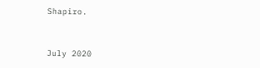Shapiro.


July 2020